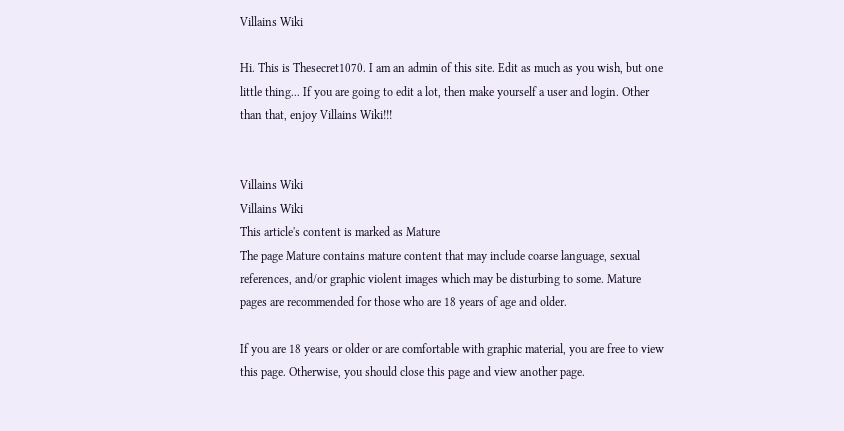Villains Wiki

Hi. This is Thesecret1070. I am an admin of this site. Edit as much as you wish, but one little thing... If you are going to edit a lot, then make yourself a user and login. Other than that, enjoy Villains Wiki!!!


Villains Wiki
Villains Wiki
This article's content is marked as Mature
The page Mature contains mature content that may include coarse language, sexual references, and/or graphic violent images which may be disturbing to some. Mature pages are recommended for those who are 18 years of age and older.

If you are 18 years or older or are comfortable with graphic material, you are free to view this page. Otherwise, you should close this page and view another page.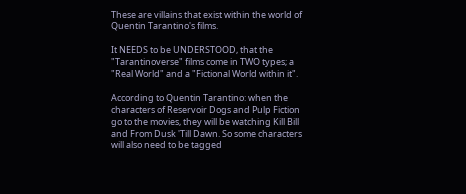These are villains that exist within the world of Quentin Tarantino's films.

It NEEDS to be UNDERSTOOD, that the "Tarantinoverse" films come in TWO types; a "Real World" and a "Fictional World within it".

According to Quentin Tarantino: when the characters of Reservoir Dogs and Pulp Fiction go to the movies, they will be watching Kill Bill and From Dusk 'Till Dawn. So some characters will also need to be tagged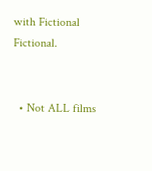with Fictional Fictional.


  • Not ALL films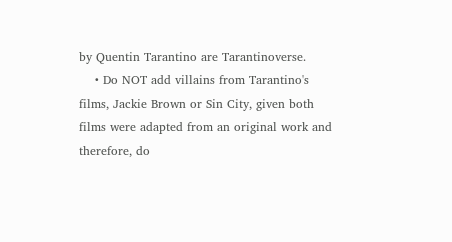by Quentin Tarantino are Tarantinoverse.
    • Do NOT add villains from Tarantino's films, Jackie Brown or Sin City, given both films were adapted from an original work and therefore, do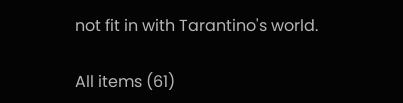not fit in with Tarantino's world.

All items (61)